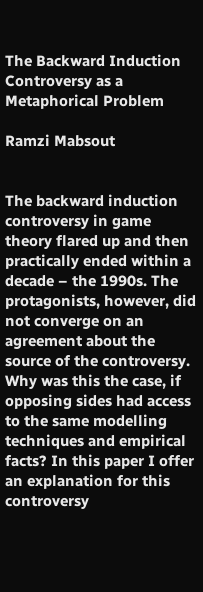The Backward Induction Controversy as a Metaphorical Problem

Ramzi Mabsout


The backward induction controversy in game theory flared up and then practically ended within a decade – the 1990s. The protagonists, however, did not converge on an agreement about the source of the controversy. Why was this the case, if opposing sides had access to the same modelling techniques and empirical facts? In this paper I offer an explanation for this controversy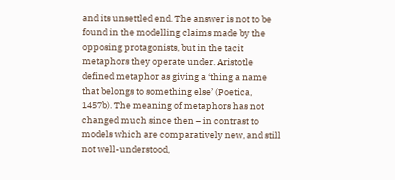and its unsettled end. The answer is not to be found in the modelling claims made by the opposing protagonists, but in the tacit metaphors they operate under. Aristotle defined metaphor as giving a ‘thing a name that belongs to something else’ (Poetica, 1457b). The meaning of metaphors has not changed much since then – in contrast to models which are comparatively new, and still not well-understood,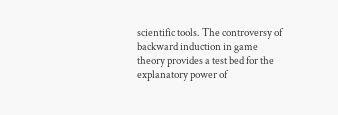scientific tools. The controversy of backward induction in game theory provides a test bed for the explanatory power of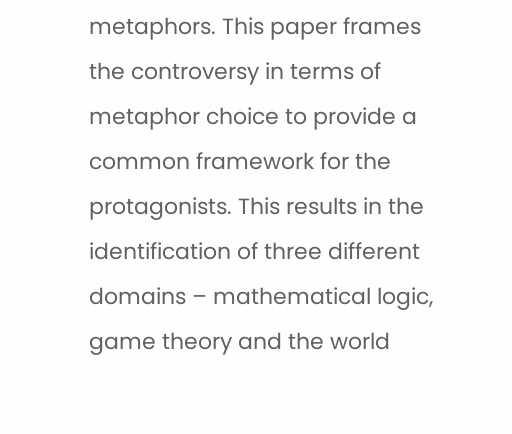metaphors. This paper frames the controversy in terms of metaphor choice to provide a common framework for the protagonists. This results in the identification of three different domains – mathematical logic, game theory and the world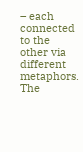– each connected to the other via different metaphors. The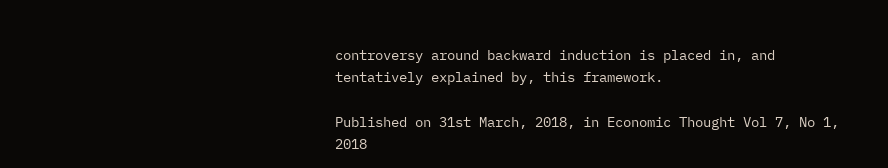controversy around backward induction is placed in, and tentatively explained by, this framework.

Published on 31st March, 2018, in Economic Thought Vol 7, No 1, 2018